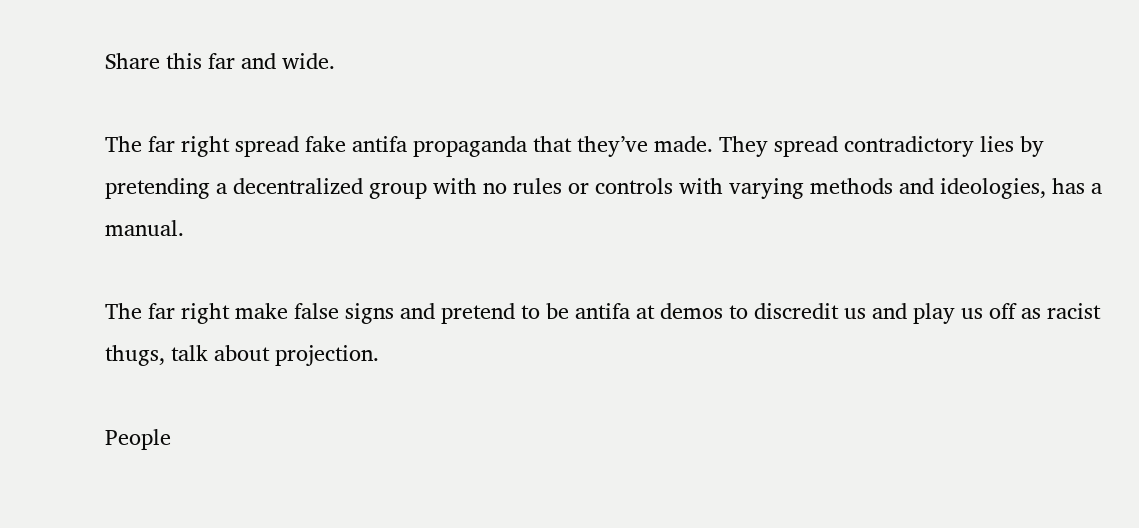Share this far and wide.

The far right spread fake antifa propaganda that they’ve made. They spread contradictory lies by pretending a decentralized group with no rules or controls with varying methods and ideologies, has a manual.

The far right make false signs and pretend to be antifa at demos to discredit us and play us off as racist thugs, talk about projection.

People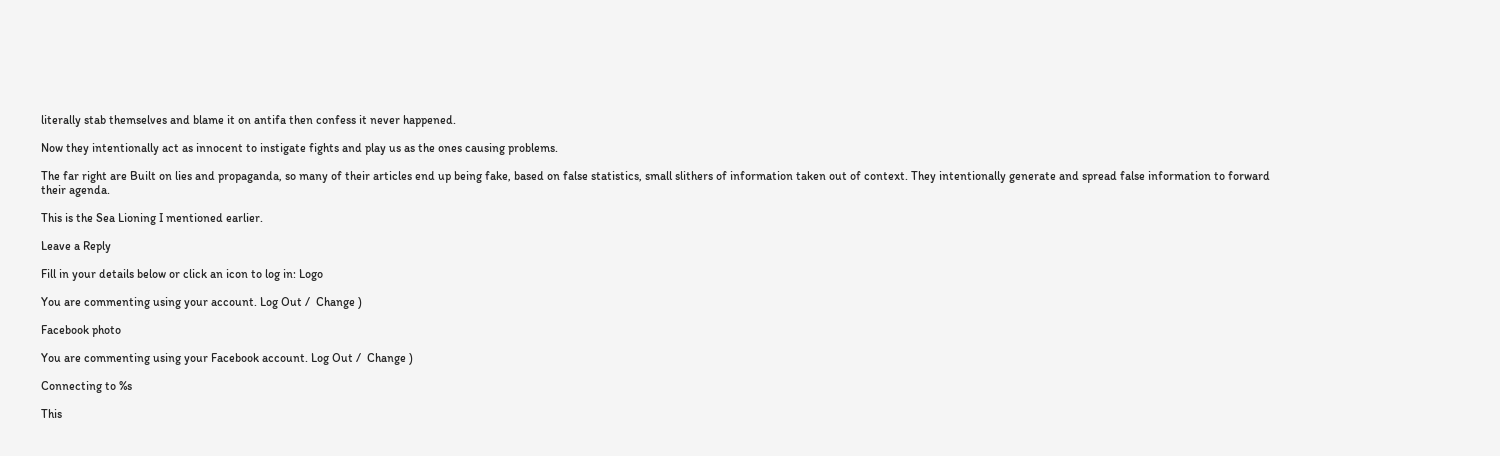literally stab themselves and blame it on antifa then confess it never happened.

Now they intentionally act as innocent to instigate fights and play us as the ones causing problems.

The far right are Built on lies and propaganda, so many of their articles end up being fake, based on false statistics, small slithers of information taken out of context. They intentionally generate and spread false information to forward their agenda.

This is the Sea Lioning I mentioned earlier.

Leave a Reply

Fill in your details below or click an icon to log in: Logo

You are commenting using your account. Log Out /  Change )

Facebook photo

You are commenting using your Facebook account. Log Out /  Change )

Connecting to %s

This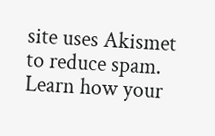site uses Akismet to reduce spam. Learn how your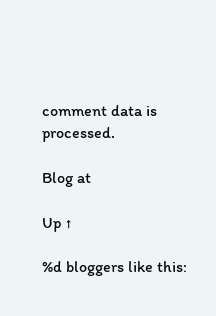comment data is processed.

Blog at

Up ↑

%d bloggers like this: